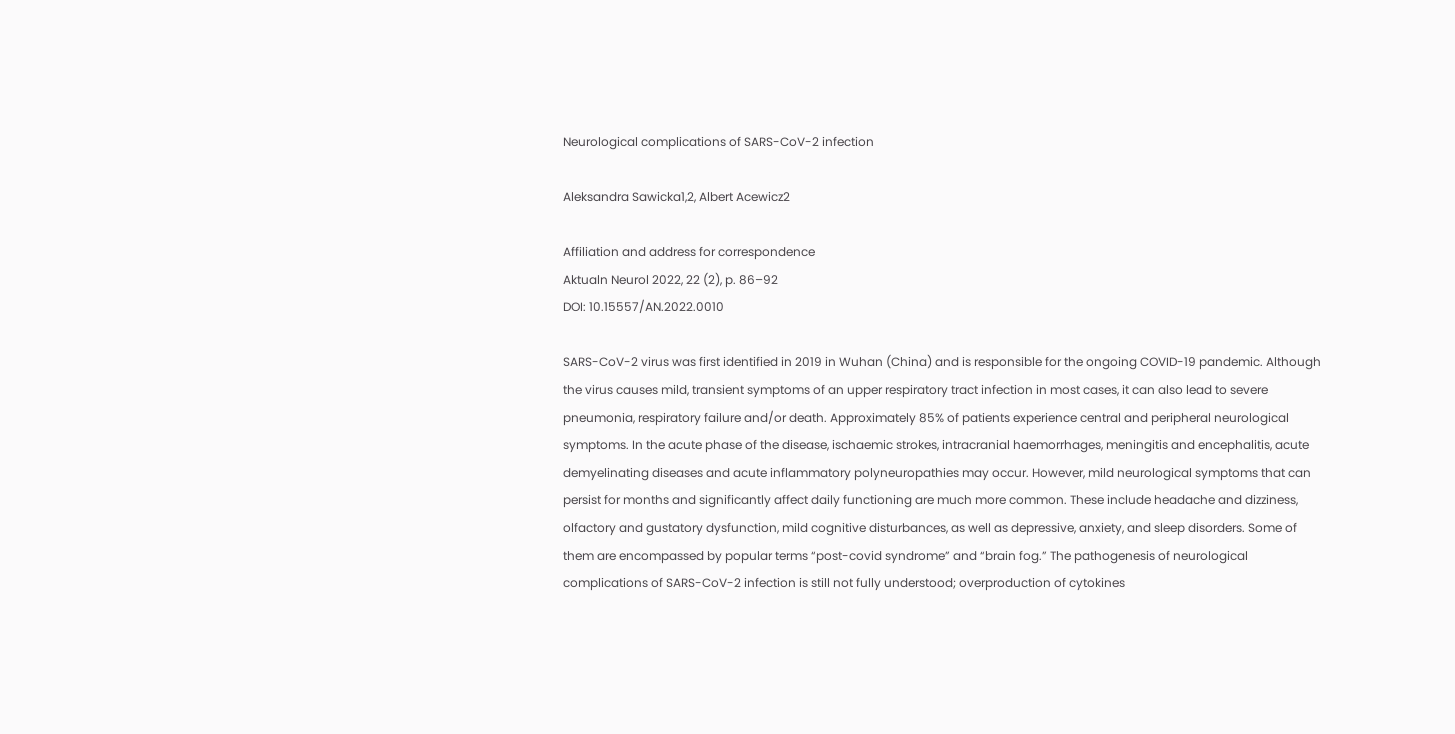Neurological complications of SARS-CoV-2 infection

Aleksandra Sawicka1,2, Albert Acewicz2

Affiliation and address for correspondence
Aktualn Neurol 2022, 22 (2), p. 86–92
DOI: 10.15557/AN.2022.0010

SARS-CoV-2 virus was first identified in 2019 in Wuhan (China) and is responsible for the ongoing COVID-19 pandemic. Although the virus causes mild, transient symptoms of an upper respiratory tract infection in most cases, it can also lead to severe pneumonia, respiratory failure and/or death. Approximately 85% of patients experience central and peripheral neurological symptoms. In the acute phase of the disease, ischaemic strokes, intracranial haemorrhages, meningitis and encephalitis, acute demyelinating diseases and acute inflammatory polyneuropathies may occur. However, mild neurological symptoms that can persist for months and significantly affect daily functioning are much more common. These include headache and dizziness, olfactory and gustatory dysfunction, mild cognitive disturbances, as well as depressive, anxiety, and sleep disorders. Some of them are encompassed by popular terms “post-covid syndrome” and “brain fog.” The pathogenesis of neurological complications of SARS-CoV-2 infection is still not fully understood; overproduction of cytokines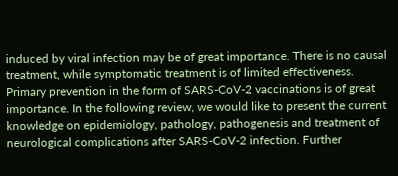induced by viral infection may be of great importance. There is no causal treatment, while symptomatic treatment is of limited effectiveness. Primary prevention in the form of SARS-CoV-2 vaccinations is of great importance. In the following review, we would like to present the current knowledge on epidemiology, pathology, pathogenesis and treatment of neurological complications after SARS-CoV-2 infection. Further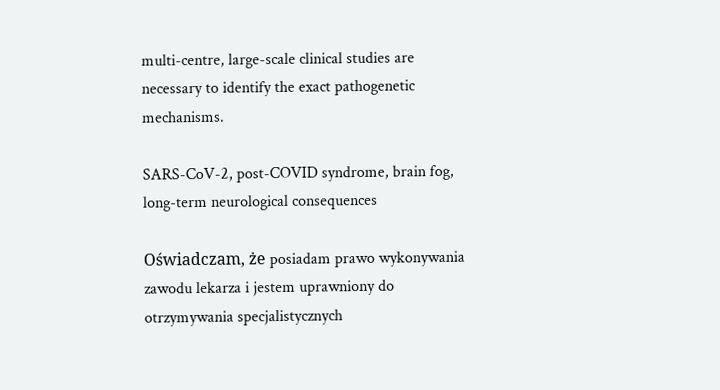multi-centre, large-scale clinical studies are necessary to identify the exact pathogenetic mechanisms.

SARS-CoV-2, post-COVID syndrome, brain fog, long-term neurological consequences

Oświadczam, że posiadam prawo wykonywania zawodu lekarza i jestem uprawniony do otrzymywania specjalistycznych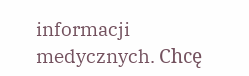informacji medycznych. Chcę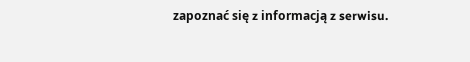zapoznać się z informacją z serwisu.